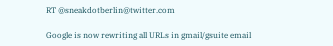RT @sneakdotberlin@twitter.com

Google is now rewriting all URLs in gmail/gsuite email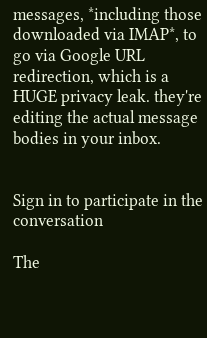messages, *including those downloaded via IMAP*, to go via Google URL redirection, which is a HUGE privacy leak. they're editing the actual message bodies in your inbox.


Sign in to participate in the conversation

The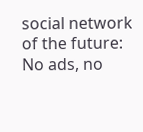social network of the future: No ads, no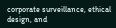corporate surveillance, ethical design, and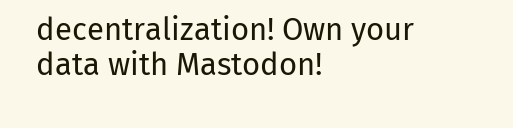decentralization! Own your data with Mastodon!